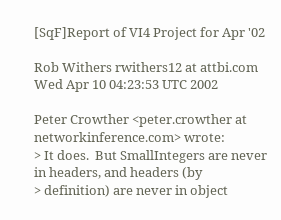[SqF]Report of VI4 Project for Apr '02

Rob Withers rwithers12 at attbi.com
Wed Apr 10 04:23:53 UTC 2002

Peter Crowther <peter.crowther at networkinference.com> wrote:
> It does.  But SmallIntegers are never in headers, and headers (by
> definition) are never in object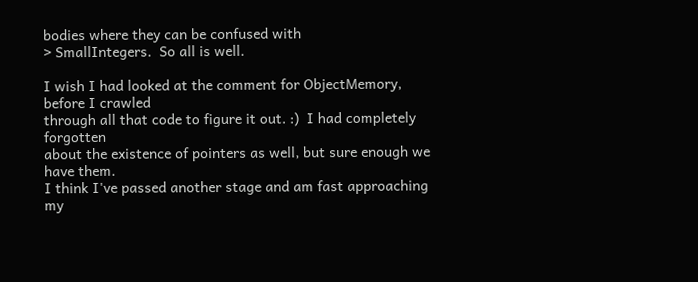bodies where they can be confused with
> SmallIntegers.  So all is well.

I wish I had looked at the comment for ObjectMemory, before I crawled
through all that code to figure it out. :)  I had completely forgotten
about the existence of pointers as well, but sure enough we have them.
I think I've passed another stage and am fast approaching my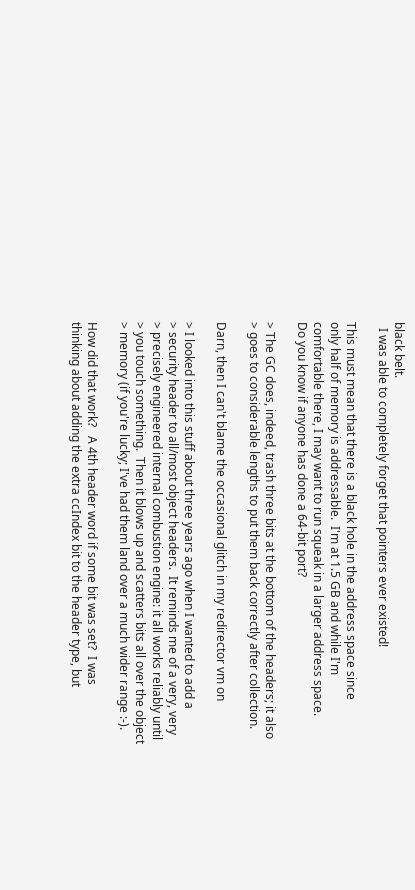black belt.
  I was able to completely forget that pointers ever existed!

This must mean that there is a black hole in the address space since
only half of memory is addressable.  I'm at 1.5 GB and while I'm
comfortable there, I may want to run squeak in a larger address space.
Do you know if anyone has done a 64-bit port?

> The GC does, indeed, trash three bits at the bottom of the headers; it also
> goes to considerable lengths to put them back correctly after collection.

Darn, then I can't blame the occasional glitch in my redirector vm on

> I looked into this stuff about three years ago when I wanted to add a
> security header to all/most object headers.  It reminds me of a very, very
> precisely engineered internal combustion engine: it all works reliably until
> you touch something.  Then it blows up and scatters bits all over the object
> memory (if you're lucky; I've had them land over a much wider range :-).

How did that work?   A 4th header word if some bit was set?  I was
thinking about adding the extra ccIndex bit to the header type, but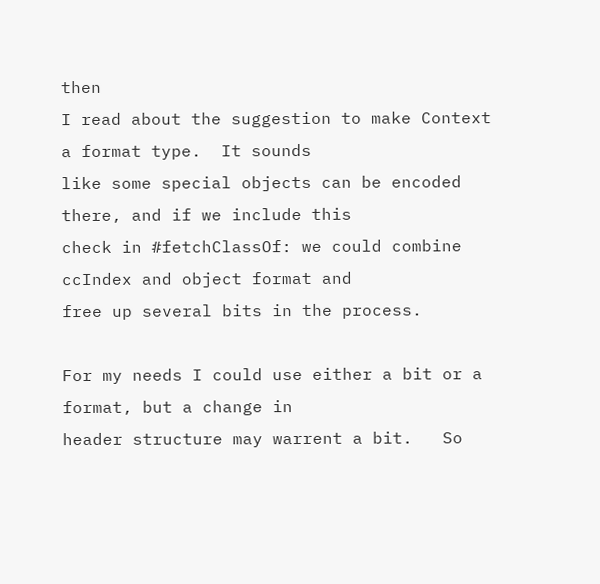then
I read about the suggestion to make Context a format type.  It sounds
like some special objects can be encoded there, and if we include this
check in #fetchClassOf: we could combine ccIndex and object format and
free up several bits in the process.

For my needs I could use either a bit or a format, but a change in
header structure may warrent a bit.   So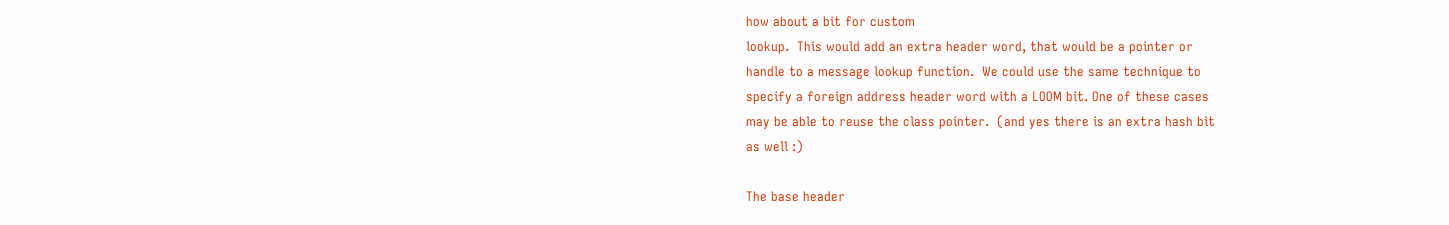how about a bit for custom
lookup.  This would add an extra header word, that would be a pointer or
handle to a message lookup function.  We could use the same technique to
specify a foreign address header word with a LOOM bit. One of these cases
may be able to reuse the class pointer.  (and yes there is an extra hash bit
as well :)

The base header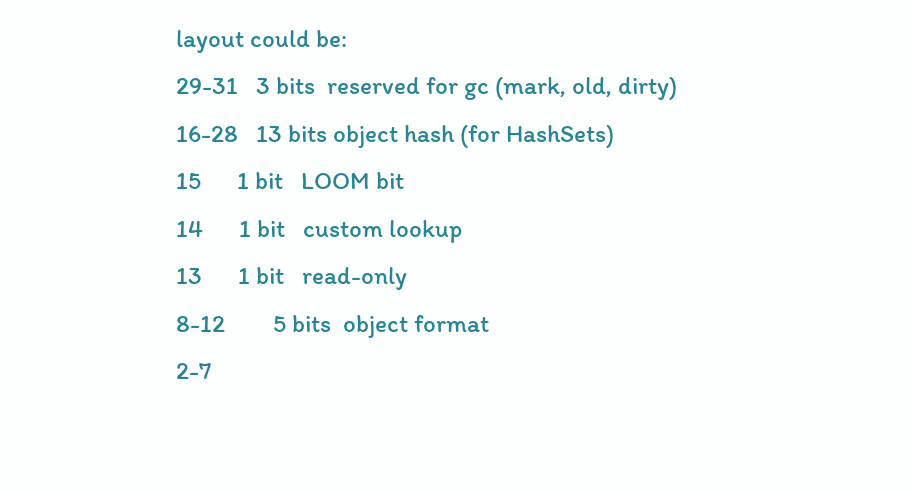layout could be:
29-31   3 bits  reserved for gc (mark, old, dirty)
16-28   13 bits object hash (for HashSets)
15      1 bit   LOOM bit
14      1 bit   custom lookup
13      1 bit   read-only
8-12        5 bits  object format
2-7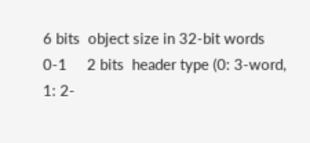6 bits  object size in 32-bit words
0-1     2 bits  header type (0: 3-word, 1: 2-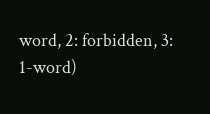word, 2: forbidden, 3: 1-word)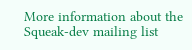More information about the Squeak-dev mailing list